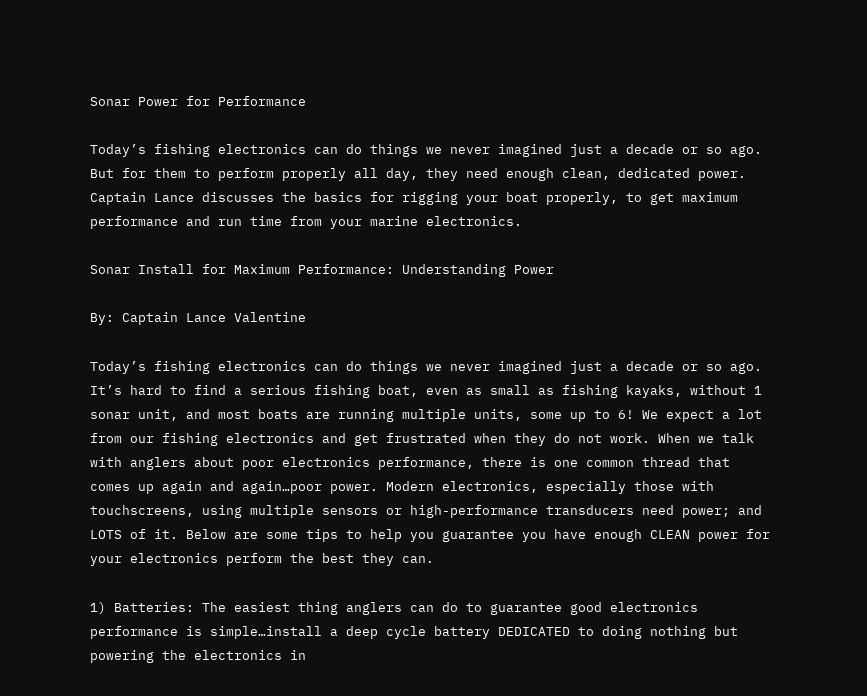Sonar Power for Performance

Today’s fishing electronics can do things we never imagined just a decade or so ago. But for them to perform properly all day, they need enough clean, dedicated power. Captain Lance discusses the basics for rigging your boat properly, to get maximum performance and run time from your marine electronics.

Sonar Install for Maximum Performance: Understanding Power

By: Captain Lance Valentine

Today’s fishing electronics can do things we never imagined just a decade or so ago. It’s hard to find a serious fishing boat, even as small as fishing kayaks, without 1 sonar unit, and most boats are running multiple units, some up to 6! We expect a lot from our fishing electronics and get frustrated when they do not work. When we talk with anglers about poor electronics performance, there is one common thread that comes up again and again…poor power. Modern electronics, especially those with touchscreens, using multiple sensors or high-performance transducers need power; and LOTS of it. Below are some tips to help you guarantee you have enough CLEAN power for your electronics perform the best they can.

1) Batteries: The easiest thing anglers can do to guarantee good electronics performance is simple…install a deep cycle battery DEDICATED to doing nothing but powering the electronics in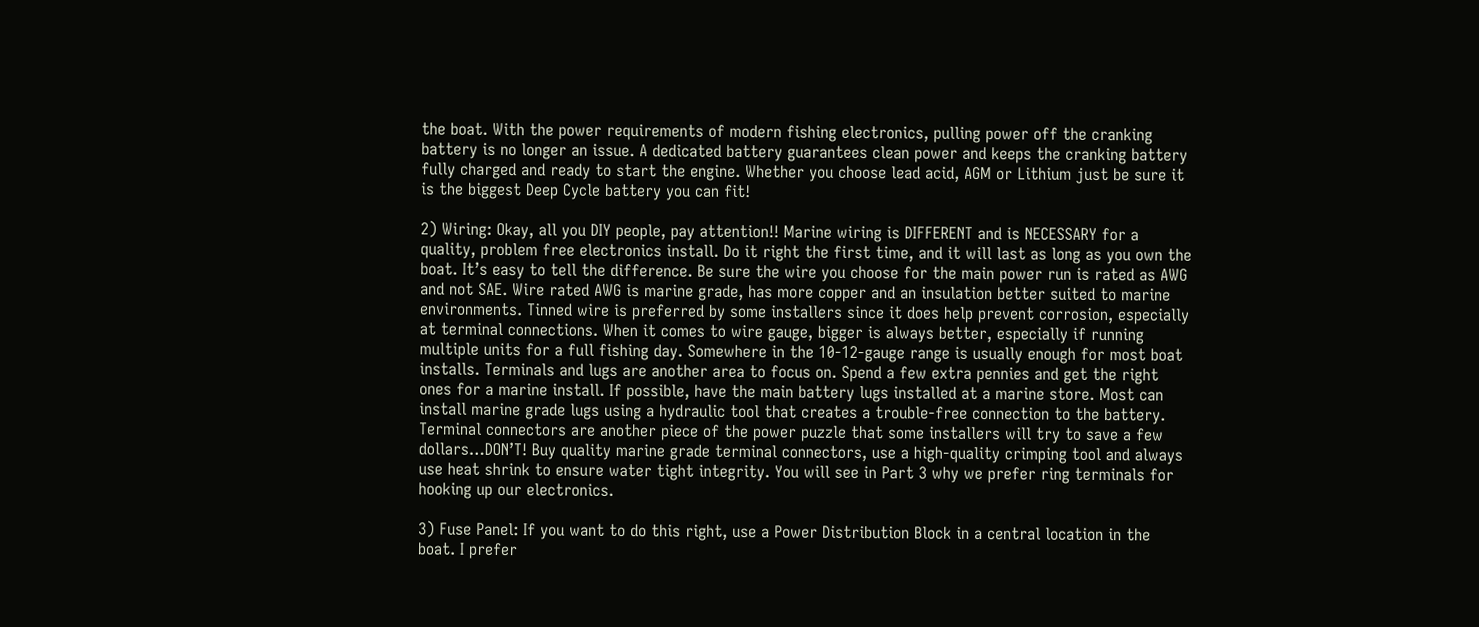the boat. With the power requirements of modern fishing electronics, pulling power off the cranking battery is no longer an issue. A dedicated battery guarantees clean power and keeps the cranking battery fully charged and ready to start the engine. Whether you choose lead acid, AGM or Lithium just be sure it is the biggest Deep Cycle battery you can fit!

2) Wiring: Okay, all you DIY people, pay attention!! Marine wiring is DIFFERENT and is NECESSARY for a quality, problem free electronics install. Do it right the first time, and it will last as long as you own the boat. It’s easy to tell the difference. Be sure the wire you choose for the main power run is rated as AWG and not SAE. Wire rated AWG is marine grade, has more copper and an insulation better suited to marine environments. Tinned wire is preferred by some installers since it does help prevent corrosion, especially at terminal connections. When it comes to wire gauge, bigger is always better, especially if running multiple units for a full fishing day. Somewhere in the 10-12-gauge range is usually enough for most boat installs. Terminals and lugs are another area to focus on. Spend a few extra pennies and get the right ones for a marine install. If possible, have the main battery lugs installed at a marine store. Most can install marine grade lugs using a hydraulic tool that creates a trouble-free connection to the battery. Terminal connectors are another piece of the power puzzle that some installers will try to save a few dollars…DON’T! Buy quality marine grade terminal connectors, use a high-quality crimping tool and always use heat shrink to ensure water tight integrity. You will see in Part 3 why we prefer ring terminals for hooking up our electronics.

3) Fuse Panel: If you want to do this right, use a Power Distribution Block in a central location in the boat. I prefer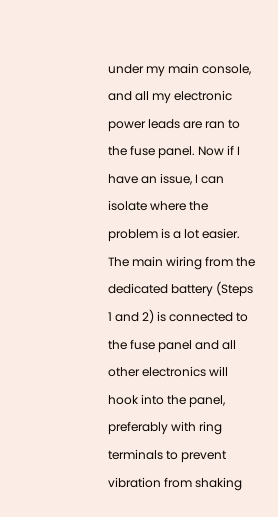under my main console, and all my electronic power leads are ran to the fuse panel. Now if I have an issue, I can isolate where the problem is a lot easier. The main wiring from the dedicated battery (Steps 1 and 2) is connected to the fuse panel and all other electronics will hook into the panel, preferably with ring terminals to prevent vibration from shaking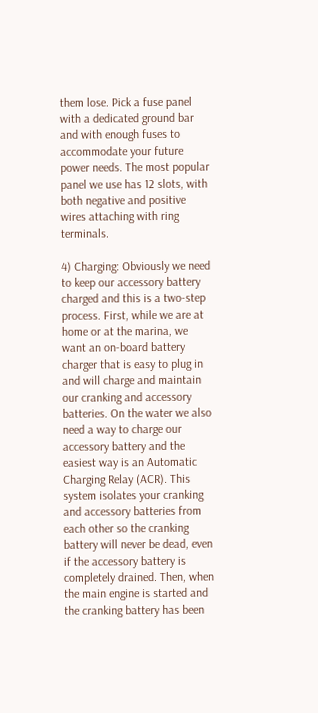them lose. Pick a fuse panel with a dedicated ground bar and with enough fuses to accommodate your future power needs. The most popular panel we use has 12 slots, with both negative and positive wires attaching with ring terminals.

4) Charging: Obviously we need to keep our accessory battery charged and this is a two-step process. First, while we are at home or at the marina, we want an on-board battery charger that is easy to plug in and will charge and maintain our cranking and accessory batteries. On the water we also need a way to charge our accessory battery and the easiest way is an Automatic Charging Relay (ACR). This system isolates your cranking and accessory batteries from each other so the cranking battery will never be dead, even if the accessory battery is completely drained. Then, when the main engine is started and the cranking battery has been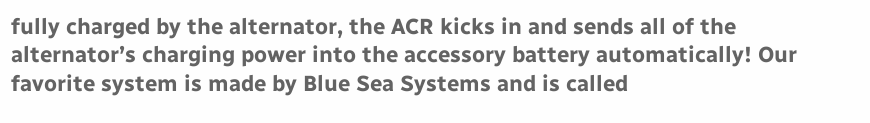fully charged by the alternator, the ACR kicks in and sends all of the alternator’s charging power into the accessory battery automatically! Our favorite system is made by Blue Sea Systems and is called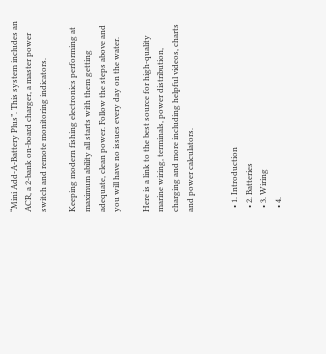“Mini Add-A-Battery Plus”. This system includes an ACR, a 2-bank on-board charger, a master power switch and remote monitoring indicators.

Keeping modern fishing electronics performing at maximum ability all starts with them getting adequate, clean power. Follow the steps above and you will have no issues every day on the water.

Here is a link to the best source for high-quality marine wiring, terminals, power distribution, charging and more including helpful videos, charts and power calculators.


  • 1. Introduction
  • 2. Batteries
  • 3. Wiring
  • 4.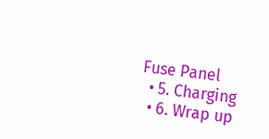Fuse Panel
  • 5. Charging
  • 6. Wrap up